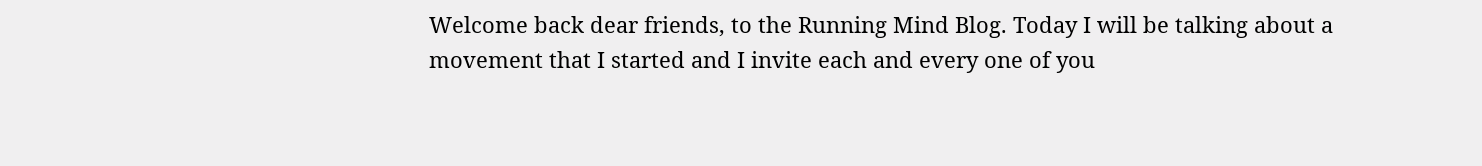Welcome back dear friends, to the Running Mind Blog. Today I will be talking about a movement that I started and I invite each and every one of you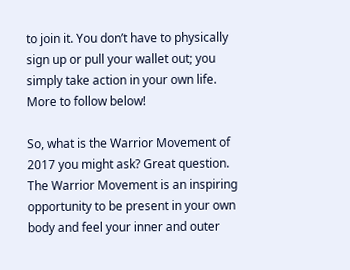to join it. You don’t have to physically sign up or pull your wallet out; you simply take action in your own life. More to follow below!

So, what is the Warrior Movement of 2017 you might ask? Great question. The Warrior Movement is an inspiring opportunity to be present in your own body and feel your inner and outer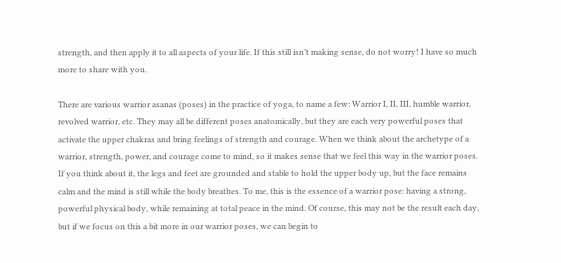strength, and then apply it to all aspects of your life. If this still isn’t making sense, do not worry! I have so much more to share with you.

There are various warrior asanas (poses) in the practice of yoga, to name a few: Warrior I, II, III, humble warrior, revolved warrior, etc. They may all be different poses anatomically, but they are each very powerful poses that activate the upper chakras and bring feelings of strength and courage. When we think about the archetype of a warrior, strength, power, and courage come to mind, so it makes sense that we feel this way in the warrior poses. If you think about it, the legs and feet are grounded and stable to hold the upper body up, but the face remains calm and the mind is still while the body breathes. To me, this is the essence of a warrior pose: having a strong, powerful physical body, while remaining at total peace in the mind. Of course, this may not be the result each day, but if we focus on this a bit more in our warrior poses, we can begin to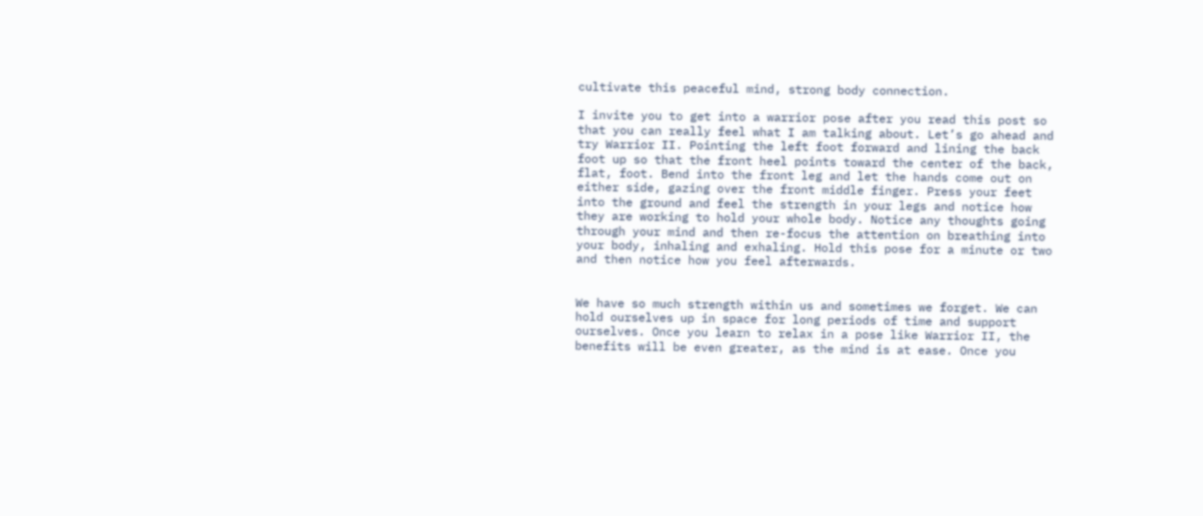cultivate this peaceful mind, strong body connection.

I invite you to get into a warrior pose after you read this post so that you can really feel what I am talking about. Let’s go ahead and try Warrior II. Pointing the left foot forward and lining the back foot up so that the front heel points toward the center of the back, flat, foot. Bend into the front leg and let the hands come out on either side, gazing over the front middle finger. Press your feet into the ground and feel the strength in your legs and notice how they are working to hold your whole body. Notice any thoughts going through your mind and then re-focus the attention on breathing into your body, inhaling and exhaling. Hold this pose for a minute or two and then notice how you feel afterwards.


We have so much strength within us and sometimes we forget. We can hold ourselves up in space for long periods of time and support ourselves. Once you learn to relax in a pose like Warrior II, the benefits will be even greater, as the mind is at ease. Once you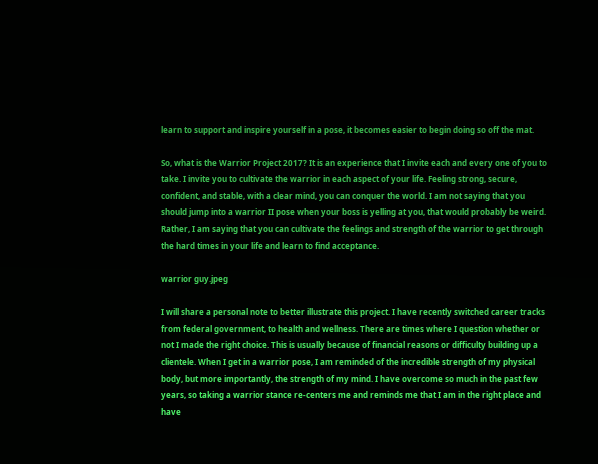learn to support and inspire yourself in a pose, it becomes easier to begin doing so off the mat.

So, what is the Warrior Project 2017? It is an experience that I invite each and every one of you to take. I invite you to cultivate the warrior in each aspect of your life. Feeling strong, secure, confident, and stable, with a clear mind, you can conquer the world. I am not saying that you should jump into a warrior II pose when your boss is yelling at you, that would probably be weird. Rather, I am saying that you can cultivate the feelings and strength of the warrior to get through the hard times in your life and learn to find acceptance.

warrior guy.jpeg

I will share a personal note to better illustrate this project. I have recently switched career tracks from federal government, to health and wellness. There are times where I question whether or not I made the right choice. This is usually because of financial reasons or difficulty building up a clientele. When I get in a warrior pose, I am reminded of the incredible strength of my physical body, but more importantly, the strength of my mind. I have overcome so much in the past few years, so taking a warrior stance re-centers me and reminds me that I am in the right place and have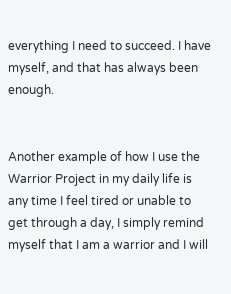everything I need to succeed. I have myself, and that has always been enough.


Another example of how I use the Warrior Project in my daily life is any time I feel tired or unable to get through a day, I simply remind myself that I am a warrior and I will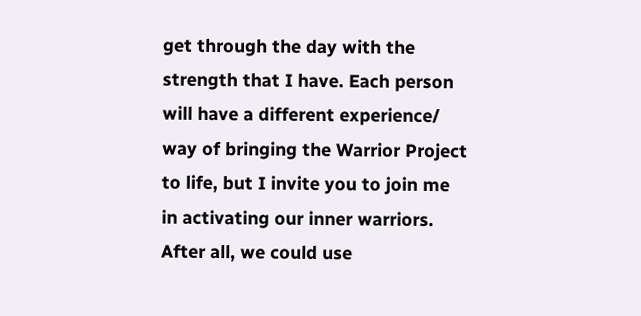get through the day with the strength that I have. Each person will have a different experience/ way of bringing the Warrior Project to life, but I invite you to join me in activating our inner warriors. After all, we could use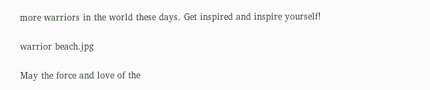more warriors in the world these days. Get inspired and inspire yourself!

warrior beach.jpg

May the force and love of the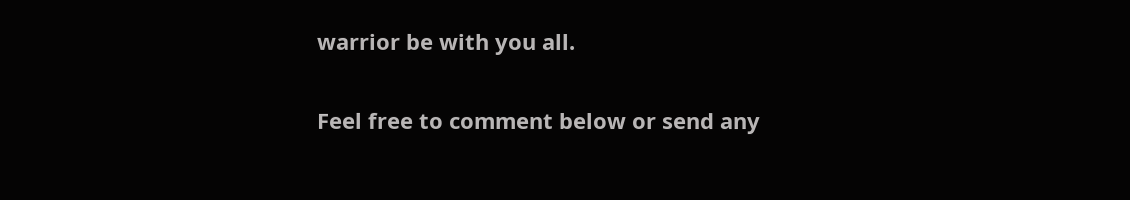warrior be with you all.


Feel free to comment below or send any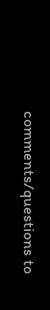comments/questions to